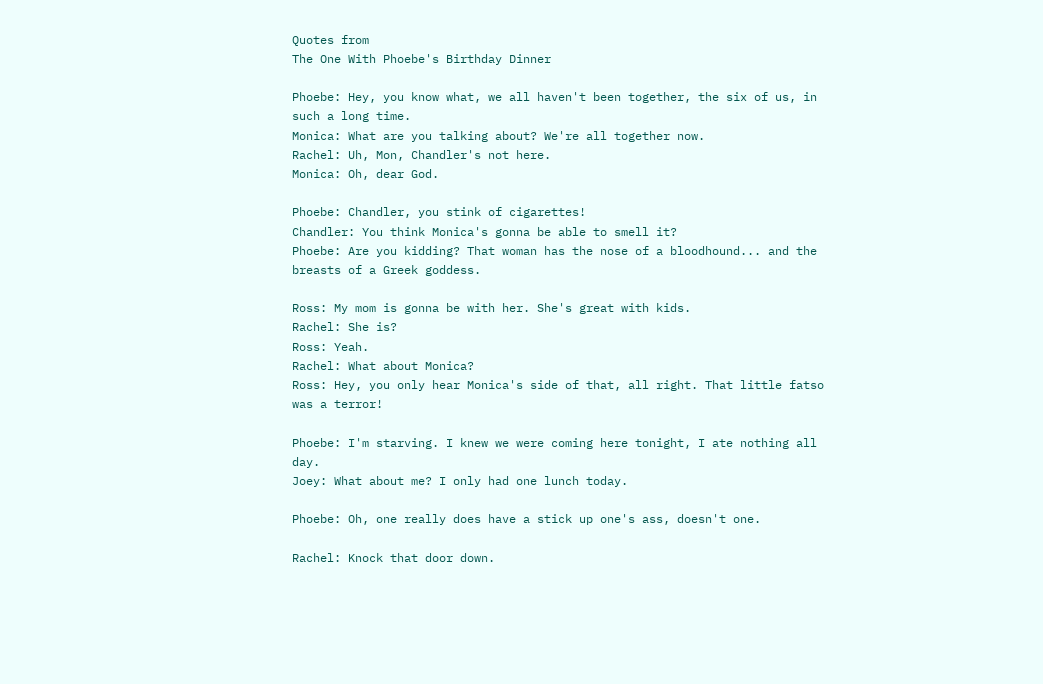Quotes from
The One With Phoebe's Birthday Dinner

Phoebe: Hey, you know what, we all haven't been together, the six of us, in such a long time.
Monica: What are you talking about? We're all together now.
Rachel: Uh, Mon, Chandler's not here.
Monica: Oh, dear God.

Phoebe: Chandler, you stink of cigarettes!
Chandler: You think Monica's gonna be able to smell it?
Phoebe: Are you kidding? That woman has the nose of a bloodhound... and the breasts of a Greek goddess.

Ross: My mom is gonna be with her. She's great with kids.
Rachel: She is?
Ross: Yeah.
Rachel: What about Monica?
Ross: Hey, you only hear Monica's side of that, all right. That little fatso was a terror!

Phoebe: I'm starving. I knew we were coming here tonight, I ate nothing all day.
Joey: What about me? I only had one lunch today.

Phoebe: Oh, one really does have a stick up one's ass, doesn't one.

Rachel: Knock that door down.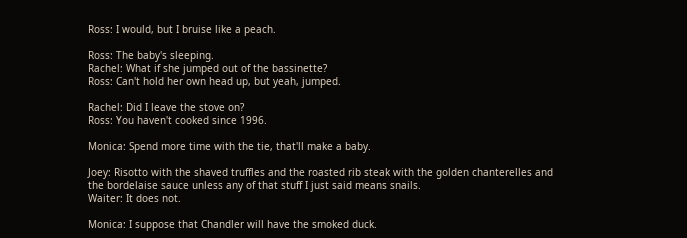Ross: I would, but I bruise like a peach.

Ross: The baby's sleeping.
Rachel: What if she jumped out of the bassinette?
Ross: Can't hold her own head up, but yeah, jumped.

Rachel: Did I leave the stove on?
Ross: You haven't cooked since 1996.

Monica: Spend more time with the tie, that'll make a baby.

Joey: Risotto with the shaved truffles and the roasted rib steak with the golden chanterelles and the bordelaise sauce unless any of that stuff I just said means snails.
Waiter: It does not.

Monica: I suppose that Chandler will have the smoked duck.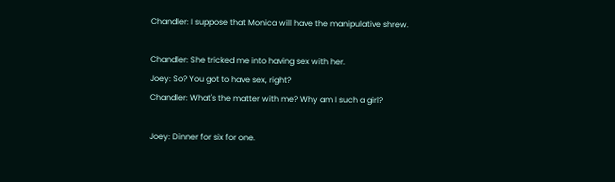Chandler: I suppose that Monica will have the manipulative shrew.

Chandler: She tricked me into having sex with her.
Joey: So? You got to have sex, right?
Chandler: What's the matter with me? Why am I such a girl?

Joey: Dinner for six for one.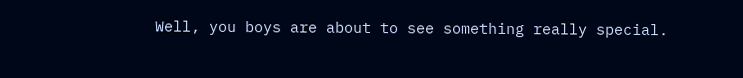Well, you boys are about to see something really special.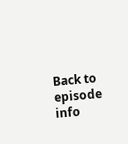Back to episode info